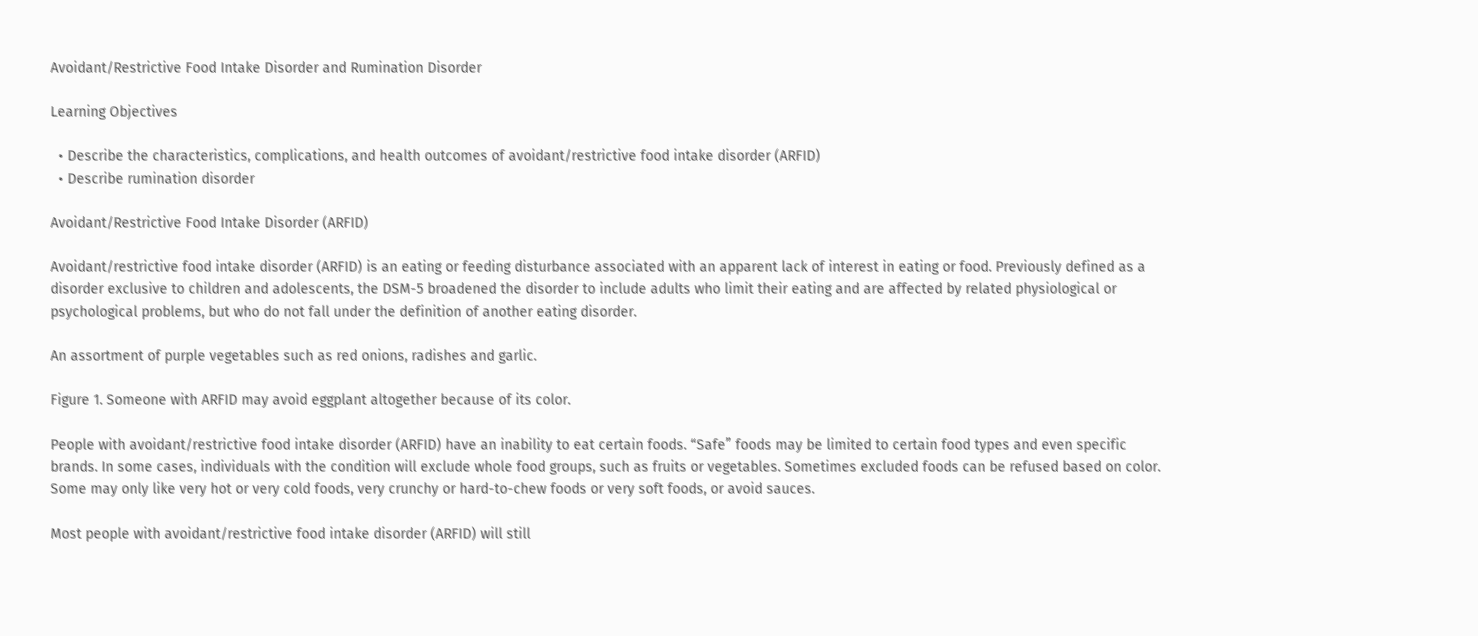Avoidant/Restrictive Food Intake Disorder and Rumination Disorder

Learning Objectives

  • Describe the characteristics, complications, and health outcomes of avoidant/restrictive food intake disorder (ARFID)
  • Describe rumination disorder

Avoidant/Restrictive Food Intake Disorder (ARFID)

Avoidant/restrictive food intake disorder (ARFID) is an eating or feeding disturbance associated with an apparent lack of interest in eating or food. Previously defined as a disorder exclusive to children and adolescents, the DSM-5 broadened the disorder to include adults who limit their eating and are affected by related physiological or psychological problems, but who do not fall under the definition of another eating disorder.

An assortment of purple vegetables such as red onions, radishes and garlic.

Figure 1. Someone with ARFID may avoid eggplant altogether because of its color.

People with avoidant/restrictive food intake disorder (ARFID) have an inability to eat certain foods. “Safe” foods may be limited to certain food types and even specific brands. In some cases, individuals with the condition will exclude whole food groups, such as fruits or vegetables. Sometimes excluded foods can be refused based on color. Some may only like very hot or very cold foods, very crunchy or hard-to-chew foods or very soft foods, or avoid sauces.

Most people with avoidant/restrictive food intake disorder (ARFID) will still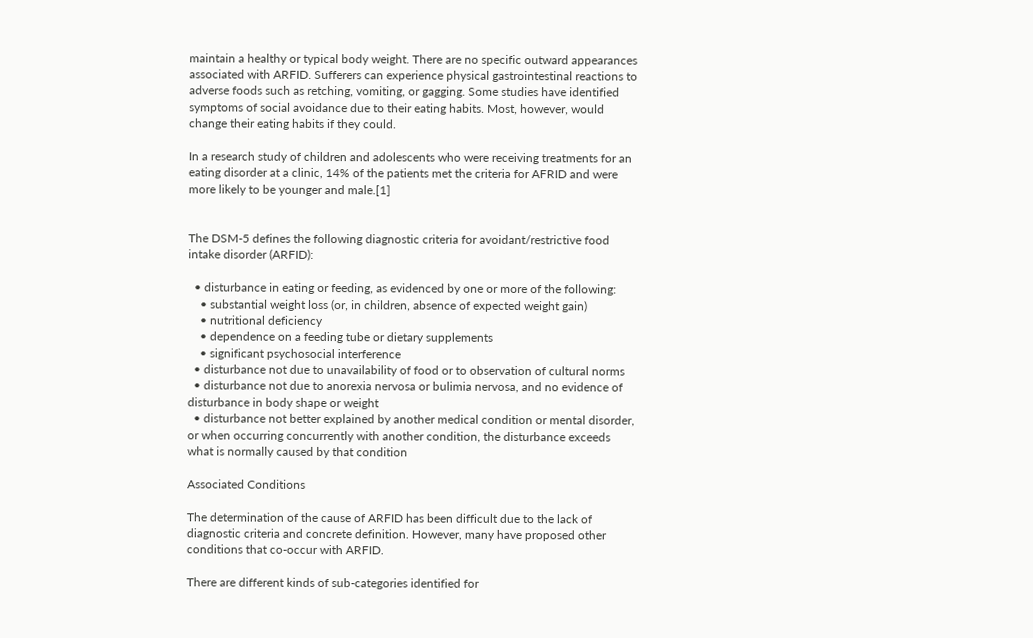maintain a healthy or typical body weight. There are no specific outward appearances associated with ARFID. Sufferers can experience physical gastrointestinal reactions to adverse foods such as retching, vomiting, or gagging. Some studies have identified symptoms of social avoidance due to their eating habits. Most, however, would change their eating habits if they could.

In a research study of children and adolescents who were receiving treatments for an eating disorder at a clinic, 14% of the patients met the criteria for AFRID and were more likely to be younger and male.[1]


The DSM-5 defines the following diagnostic criteria for avoidant/restrictive food intake disorder (ARFID):

  • disturbance in eating or feeding, as evidenced by one or more of the following:
    • substantial weight loss (or, in children, absence of expected weight gain)
    • nutritional deficiency
    • dependence on a feeding tube or dietary supplements
    • significant psychosocial interference
  • disturbance not due to unavailability of food or to observation of cultural norms
  • disturbance not due to anorexia nervosa or bulimia nervosa, and no evidence of disturbance in body shape or weight
  • disturbance not better explained by another medical condition or mental disorder, or when occurring concurrently with another condition, the disturbance exceeds what is normally caused by that condition

Associated Conditions

The determination of the cause of ARFID has been difficult due to the lack of diagnostic criteria and concrete definition. However, many have proposed other conditions that co-occur with ARFID.

There are different kinds of sub-categories identified for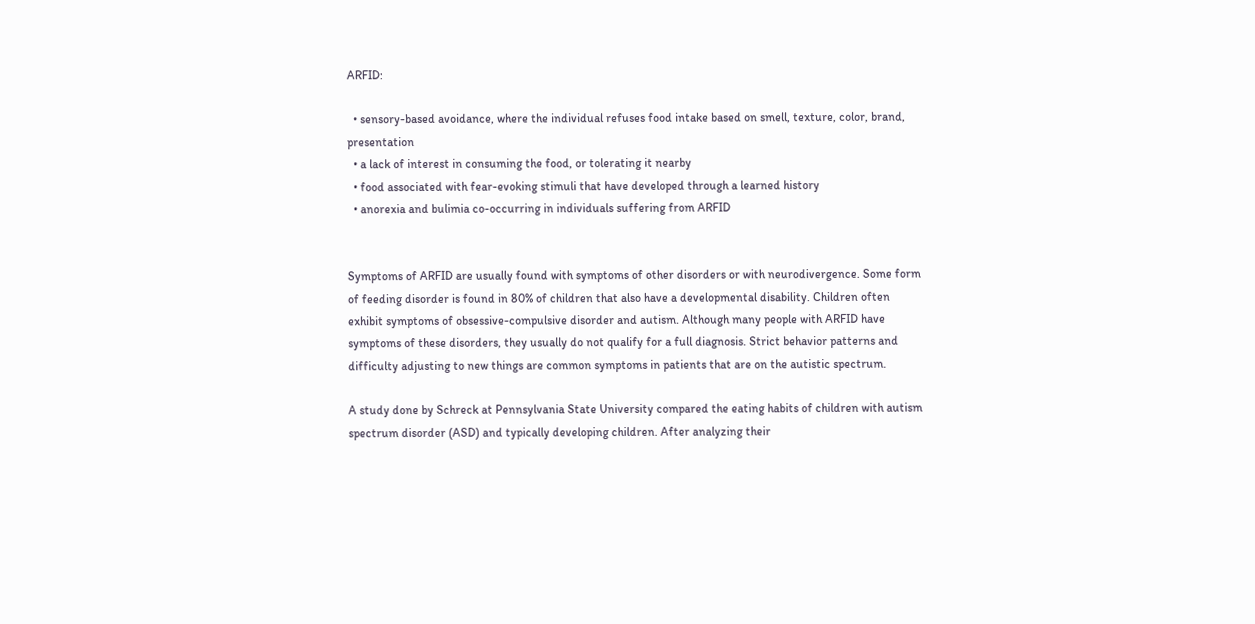ARFID:

  • sensory-based avoidance, where the individual refuses food intake based on smell, texture, color, brand, presentation
  • a lack of interest in consuming the food, or tolerating it nearby
  • food associated with fear-evoking stimuli that have developed through a learned history
  • anorexia and bulimia co-occurring in individuals suffering from ARFID


Symptoms of ARFID are usually found with symptoms of other disorders or with neurodivergence. Some form of feeding disorder is found in 80% of children that also have a developmental disability. Children often exhibit symptoms of obsessive-compulsive disorder and autism. Although many people with ARFID have symptoms of these disorders, they usually do not qualify for a full diagnosis. Strict behavior patterns and difficulty adjusting to new things are common symptoms in patients that are on the autistic spectrum.

A study done by Schreck at Pennsylvania State University compared the eating habits of children with autism spectrum disorder (ASD) and typically developing children. After analyzing their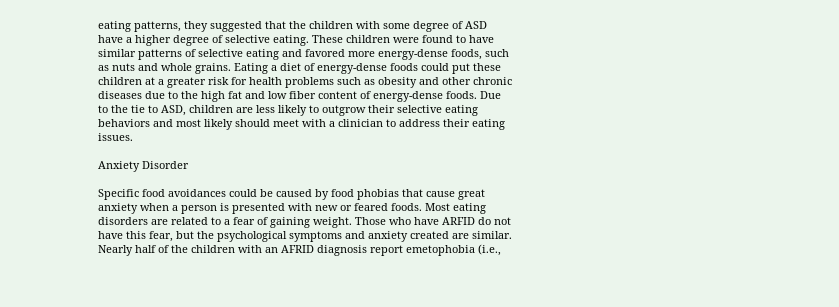eating patterns, they suggested that the children with some degree of ASD have a higher degree of selective eating. These children were found to have similar patterns of selective eating and favored more energy-dense foods, such as nuts and whole grains. Eating a diet of energy-dense foods could put these children at a greater risk for health problems such as obesity and other chronic diseases due to the high fat and low fiber content of energy-dense foods. Due to the tie to ASD, children are less likely to outgrow their selective eating behaviors and most likely should meet with a clinician to address their eating issues.

Anxiety Disorder

Specific food avoidances could be caused by food phobias that cause great anxiety when a person is presented with new or feared foods. Most eating disorders are related to a fear of gaining weight. Those who have ARFID do not have this fear, but the psychological symptoms and anxiety created are similar. Nearly half of the children with an AFRID diagnosis report emetophobia (i.e.,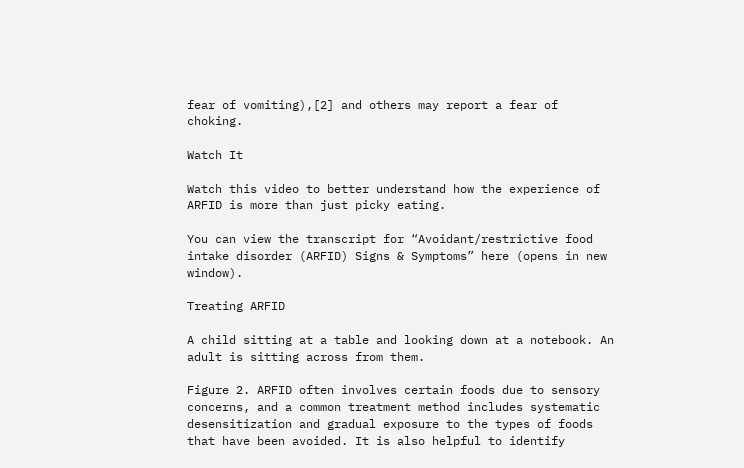fear of vomiting),[2] and others may report a fear of choking.

Watch It

Watch this video to better understand how the experience of ARFID is more than just picky eating.

You can view the transcript for “Avoidant/restrictive food intake disorder (ARFID) Signs & Symptoms” here (opens in new window).

Treating ARFID

A child sitting at a table and looking down at a notebook. An adult is sitting across from them.

Figure 2. ARFID often involves certain foods due to sensory concerns, and a common treatment method includes systematic desensitization and gradual exposure to the types of foods that have been avoided. It is also helpful to identify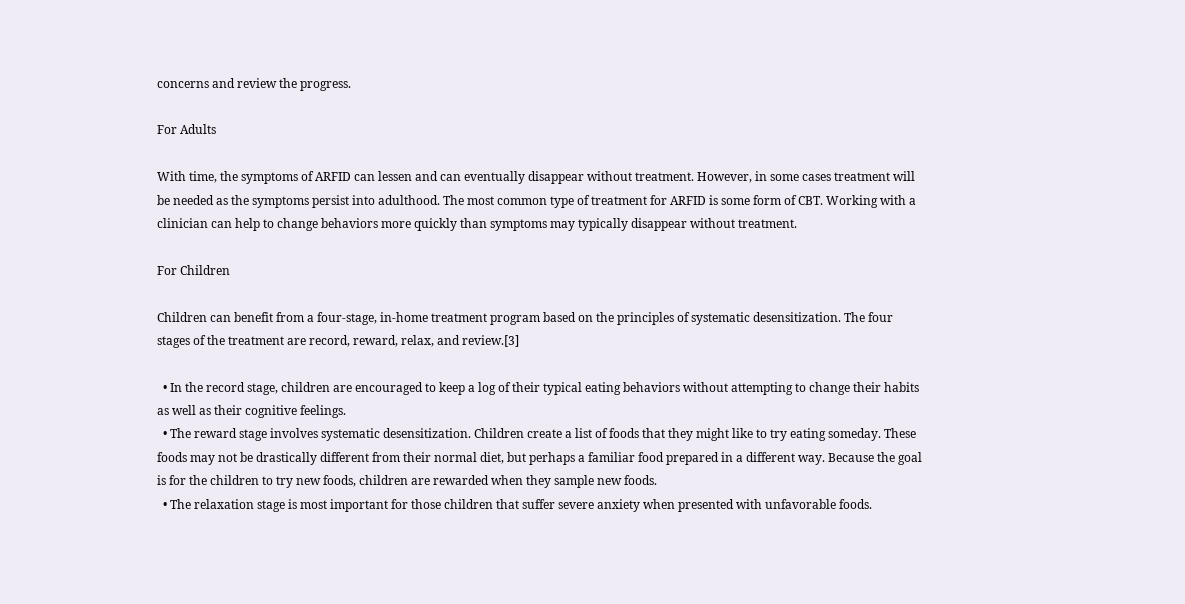concerns and review the progress.

For Adults

With time, the symptoms of ARFID can lessen and can eventually disappear without treatment. However, in some cases treatment will be needed as the symptoms persist into adulthood. The most common type of treatment for ARFID is some form of CBT. Working with a clinician can help to change behaviors more quickly than symptoms may typically disappear without treatment.

For Children

Children can benefit from a four-stage, in-home treatment program based on the principles of systematic desensitization. The four stages of the treatment are record, reward, relax, and review.[3]

  • In the record stage, children are encouraged to keep a log of their typical eating behaviors without attempting to change their habits as well as their cognitive feelings.
  • The reward stage involves systematic desensitization. Children create a list of foods that they might like to try eating someday. These foods may not be drastically different from their normal diet, but perhaps a familiar food prepared in a different way. Because the goal is for the children to try new foods, children are rewarded when they sample new foods.
  • The relaxation stage is most important for those children that suffer severe anxiety when presented with unfavorable foods.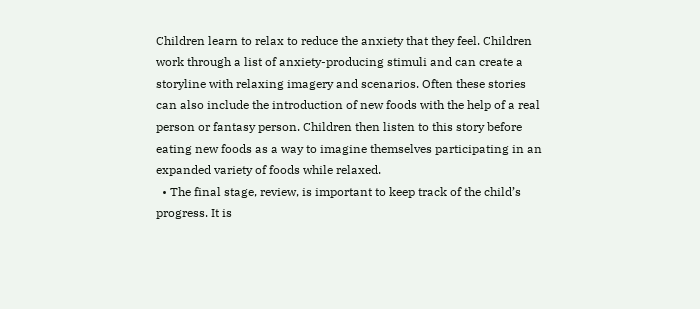Children learn to relax to reduce the anxiety that they feel. Children work through a list of anxiety-producing stimuli and can create a storyline with relaxing imagery and scenarios. Often these stories can also include the introduction of new foods with the help of a real person or fantasy person. Children then listen to this story before eating new foods as a way to imagine themselves participating in an expanded variety of foods while relaxed.
  • The final stage, review, is important to keep track of the child’s progress. It is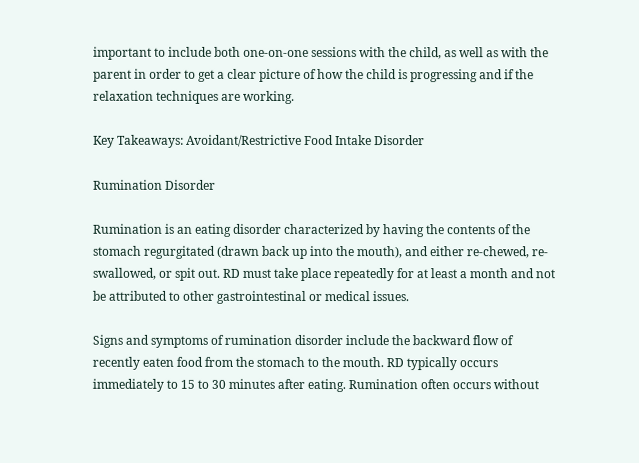important to include both one-on-one sessions with the child, as well as with the parent in order to get a clear picture of how the child is progressing and if the relaxation techniques are working.

Key Takeaways: Avoidant/Restrictive Food Intake Disorder

Rumination Disorder

Rumination is an eating disorder characterized by having the contents of the stomach regurgitated (drawn back up into the mouth), and either re-chewed, re-swallowed, or spit out. RD must take place repeatedly for at least a month and not be attributed to other gastrointestinal or medical issues.

Signs and symptoms of rumination disorder include the backward flow of recently eaten food from the stomach to the mouth. RD typically occurs immediately to 15 to 30 minutes after eating. Rumination often occurs without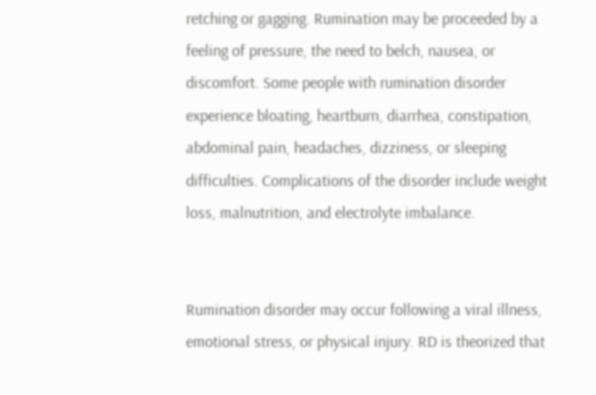retching or gagging. Rumination may be proceeded by a feeling of pressure, the need to belch, nausea, or discomfort. Some people with rumination disorder experience bloating, heartburn, diarrhea, constipation, abdominal pain, headaches, dizziness, or sleeping difficulties. Complications of the disorder include weight loss, malnutrition, and electrolyte imbalance.


Rumination disorder may occur following a viral illness, emotional stress, or physical injury. RD is theorized that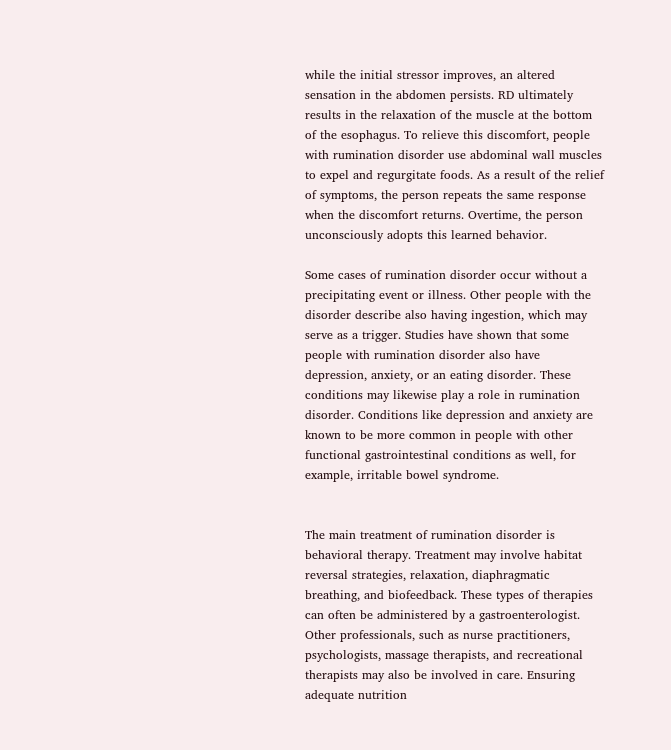while the initial stressor improves, an altered sensation in the abdomen persists. RD ultimately results in the relaxation of the muscle at the bottom of the esophagus. To relieve this discomfort, people with rumination disorder use abdominal wall muscles to expel and regurgitate foods. As a result of the relief of symptoms, the person repeats the same response when the discomfort returns. Overtime, the person unconsciously adopts this learned behavior.

Some cases of rumination disorder occur without a precipitating event or illness. Other people with the disorder describe also having ingestion, which may serve as a trigger. Studies have shown that some people with rumination disorder also have depression, anxiety, or an eating disorder. These conditions may likewise play a role in rumination disorder. Conditions like depression and anxiety are known to be more common in people with other functional gastrointestinal conditions as well, for example, irritable bowel syndrome.


The main treatment of rumination disorder is behavioral therapy. Treatment may involve habitat reversal strategies, relaxation, diaphragmatic breathing, and biofeedback. These types of therapies can often be administered by a gastroenterologist. Other professionals, such as nurse practitioners, psychologists, massage therapists, and recreational therapists may also be involved in care. Ensuring adequate nutrition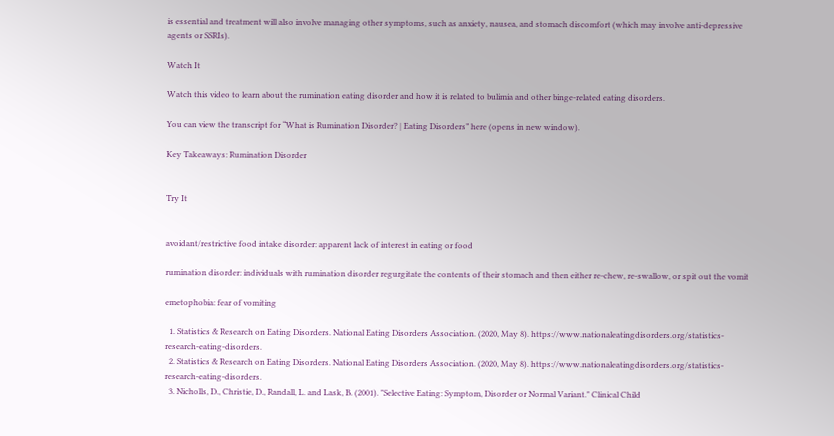is essential and treatment will also involve managing other symptoms, such as anxiety, nausea, and stomach discomfort (which may involve anti-depressive agents or SSRIs).

Watch It

Watch this video to learn about the rumination eating disorder and how it is related to bulimia and other binge-related eating disorders.

You can view the transcript for “What is Rumination Disorder? | Eating Disorders” here (opens in new window).

Key Takeaways: Rumination Disorder


Try It


avoidant/restrictive food intake disorder: apparent lack of interest in eating or food

rumination disorder: individuals with rumination disorder regurgitate the contents of their stomach and then either re-chew, re-swallow, or spit out the vomit

emetophobia: fear of vomiting

  1. Statistics & Research on Eating Disorders. National Eating Disorders Association. (2020, May 8). https://www.nationaleatingdisorders.org/statistics-research-eating-disorders.
  2. Statistics & Research on Eating Disorders. National Eating Disorders Association. (2020, May 8). https://www.nationaleatingdisorders.org/statistics-research-eating-disorders.
  3. Nicholls, D., Christie, D., Randall, L. and Lask, B. (2001). "Selective Eating: Symptom, Disorder or Normal Variant." Clinical Child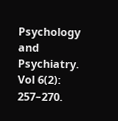Psychology and Psychiatry. Vol 6(2): 257–270.